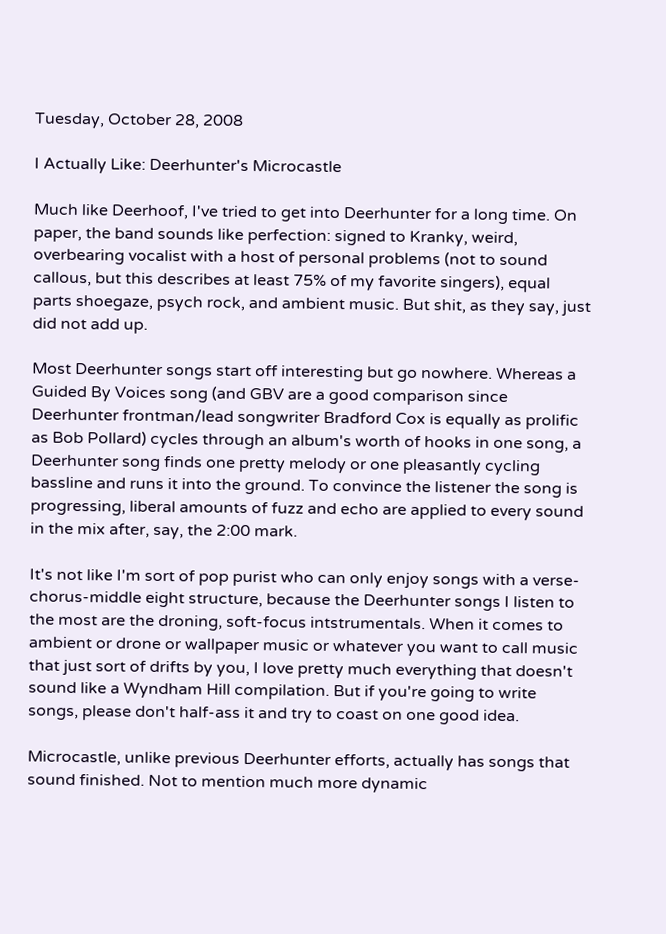Tuesday, October 28, 2008

I Actually Like: Deerhunter's Microcastle

Much like Deerhoof, I've tried to get into Deerhunter for a long time. On paper, the band sounds like perfection: signed to Kranky, weird, overbearing vocalist with a host of personal problems (not to sound callous, but this describes at least 75% of my favorite singers), equal parts shoegaze, psych rock, and ambient music. But shit, as they say, just did not add up.

Most Deerhunter songs start off interesting but go nowhere. Whereas a Guided By Voices song (and GBV are a good comparison since Deerhunter frontman/lead songwriter Bradford Cox is equally as prolific as Bob Pollard) cycles through an album's worth of hooks in one song, a Deerhunter song finds one pretty melody or one pleasantly cycling bassline and runs it into the ground. To convince the listener the song is progressing, liberal amounts of fuzz and echo are applied to every sound in the mix after, say, the 2:00 mark.

It's not like I'm sort of pop purist who can only enjoy songs with a verse-chorus-middle eight structure, because the Deerhunter songs I listen to the most are the droning, soft-focus intstrumentals. When it comes to ambient or drone or wallpaper music or whatever you want to call music that just sort of drifts by you, I love pretty much everything that doesn't sound like a Wyndham Hill compilation. But if you're going to write songs, please don't half-ass it and try to coast on one good idea.

Microcastle, unlike previous Deerhunter efforts, actually has songs that sound finished. Not to mention much more dynamic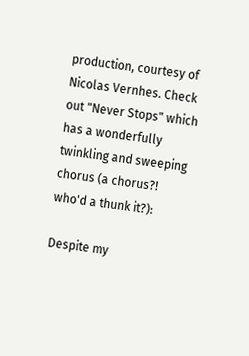production, courtesy of Nicolas Vernhes. Check out "Never Stops" which has a wonderfully twinkling and sweeping chorus (a chorus?! who'd a thunk it?):

Despite my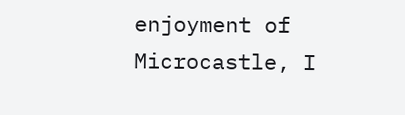enjoyment of Microcastle, I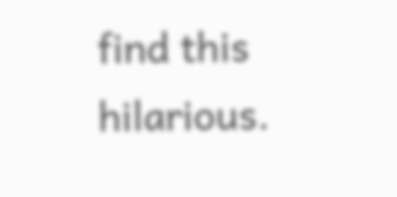find this hilarious.